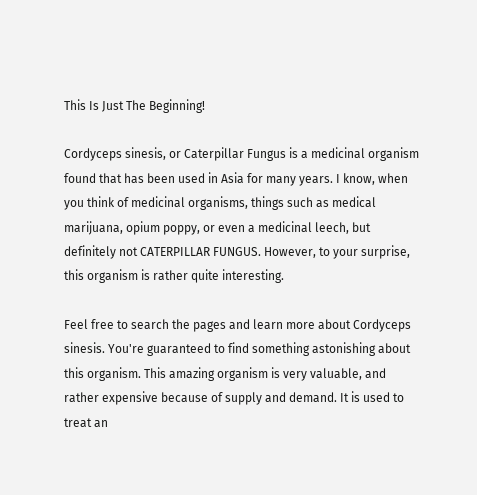This Is Just The Beginning!

Cordyceps sinesis, or Caterpillar Fungus is a medicinal organism found that has been used in Asia for many years. I know, when you think of medicinal organisms, things such as medical marijuana, opium poppy, or even a medicinal leech, but definitely not CATERPILLAR FUNGUS. However, to your surprise, this organism is rather quite interesting.

Feel free to search the pages and learn more about Cordyceps sinesis. You're guaranteed to find something astonishing about this organism. This amazing organism is very valuable, and rather expensive because of supply and demand. It is used to treat an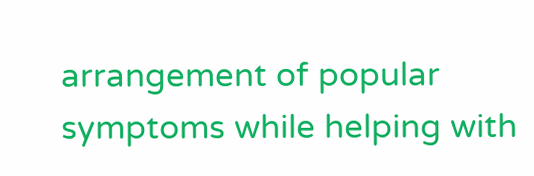arrangement of popular symptoms while helping with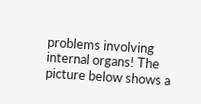problems involving internal organs! The picture below shows a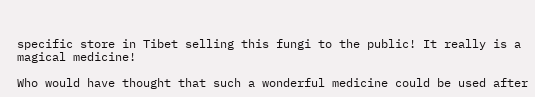specific store in Tibet selling this fungi to the public! It really is a magical medicine!

Who would have thought that such a wonderful medicine could be used after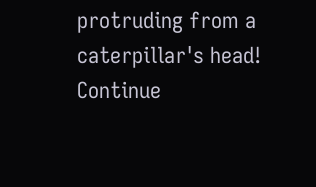protruding from a caterpillar's head! Continue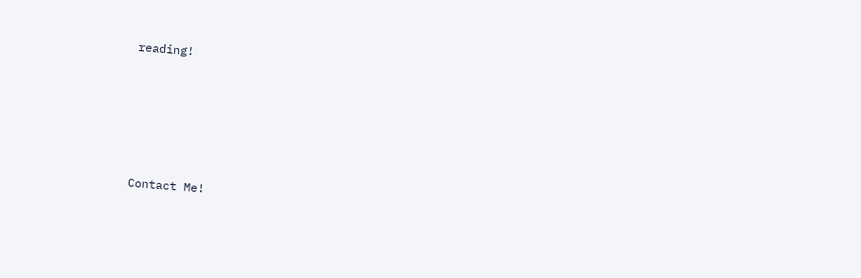reading!





Contact Me!